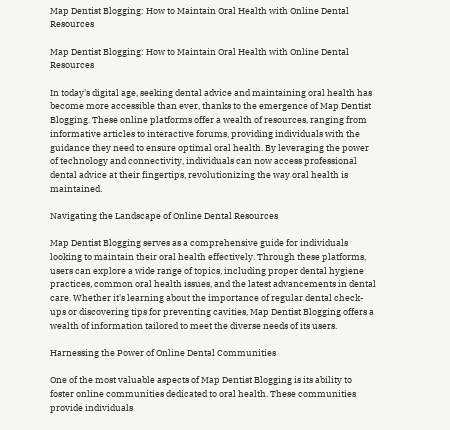Map Dentist Blogging: How to Maintain Oral Health with Online Dental Resources

Map Dentist Blogging: How to Maintain Oral Health with Online Dental Resources

In today's digital age, seeking dental advice and maintaining oral health has become more accessible than ever, thanks to the emergence of Map Dentist Blogging. These online platforms offer a wealth of resources, ranging from informative articles to interactive forums, providing individuals with the guidance they need to ensure optimal oral health. By leveraging the power of technology and connectivity, individuals can now access professional dental advice at their fingertips, revolutionizing the way oral health is maintained.

Navigating the Landscape of Online Dental Resources

Map Dentist Blogging serves as a comprehensive guide for individuals looking to maintain their oral health effectively. Through these platforms, users can explore a wide range of topics, including proper dental hygiene practices, common oral health issues, and the latest advancements in dental care. Whether it's learning about the importance of regular dental check-ups or discovering tips for preventing cavities, Map Dentist Blogging offers a wealth of information tailored to meet the diverse needs of its users.

Harnessing the Power of Online Dental Communities

One of the most valuable aspects of Map Dentist Blogging is its ability to foster online communities dedicated to oral health. These communities provide individuals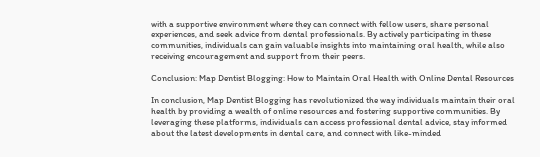with a supportive environment where they can connect with fellow users, share personal experiences, and seek advice from dental professionals. By actively participating in these communities, individuals can gain valuable insights into maintaining oral health, while also receiving encouragement and support from their peers.

Conclusion: Map Dentist Blogging: How to Maintain Oral Health with Online Dental Resources

In conclusion, Map Dentist Blogging has revolutionized the way individuals maintain their oral health by providing a wealth of online resources and fostering supportive communities. By leveraging these platforms, individuals can access professional dental advice, stay informed about the latest developments in dental care, and connect with like-minded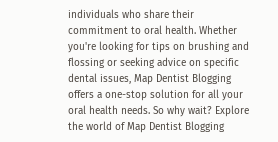individuals who share their commitment to oral health. Whether you're looking for tips on brushing and flossing or seeking advice on specific dental issues, Map Dentist Blogging offers a one-stop solution for all your oral health needs. So why wait? Explore the world of Map Dentist Blogging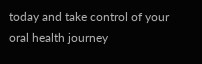today and take control of your oral health journey